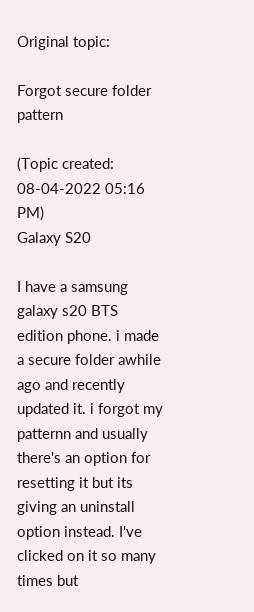Original topic:

Forgot secure folder pattern

(Topic created: 08-04-2022 05:16 PM)
Galaxy S20

I have a samsung galaxy s20 BTS edition phone. i made a secure folder awhile ago and recently updated it. i forgot my patternn and usually there's an option for resetting it but its giving an uninstall option instead. I've clicked on it so many times but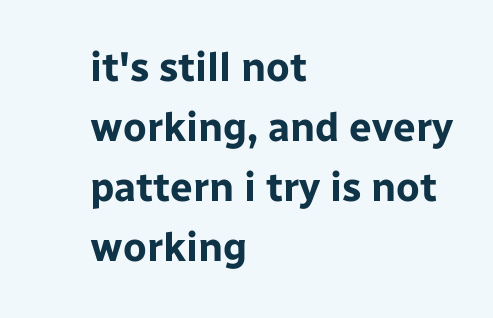it's still not working, and every pattern i try is not working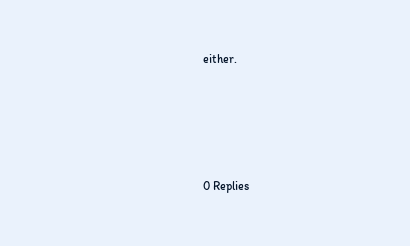either.





0 Replies